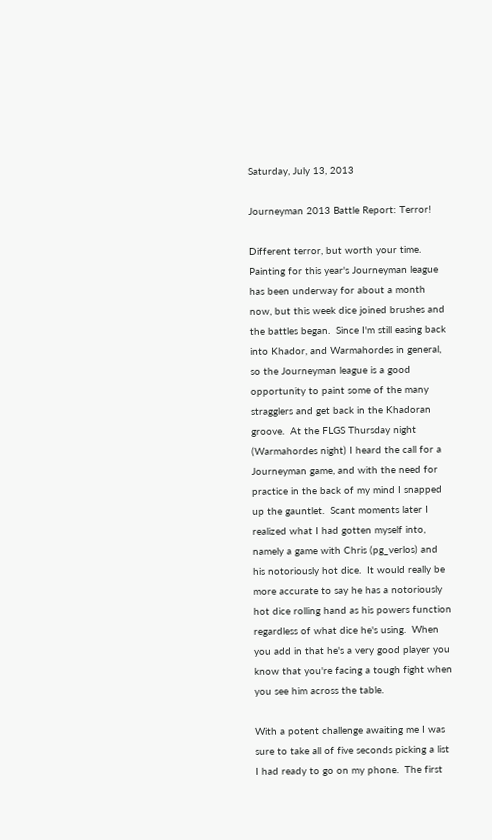Saturday, July 13, 2013

Journeyman 2013 Battle Report: Terror!

Different terror, but worth your time.
Painting for this year's Journeyman league has been underway for about a month now, but this week dice joined brushes and the battles began.  Since I'm still easing back into Khador, and Warmahordes in general, so the Journeyman league is a good opportunity to paint some of the many stragglers and get back in the Khadoran groove.  At the FLGS Thursday night (Warmahordes night) I heard the call for a Journeyman game, and with the need for practice in the back of my mind I snapped up the gauntlet.  Scant moments later I realized what I had gotten myself into, namely a game with Chris (pg_verlos) and his notoriously hot dice.  It would really be more accurate to say he has a notoriously hot dice rolling hand as his powers function regardless of what dice he's using.  When you add in that he's a very good player you know that you're facing a tough fight when you see him across the table.

With a potent challenge awaiting me I was sure to take all of five seconds picking a list I had ready to go on my phone.  The first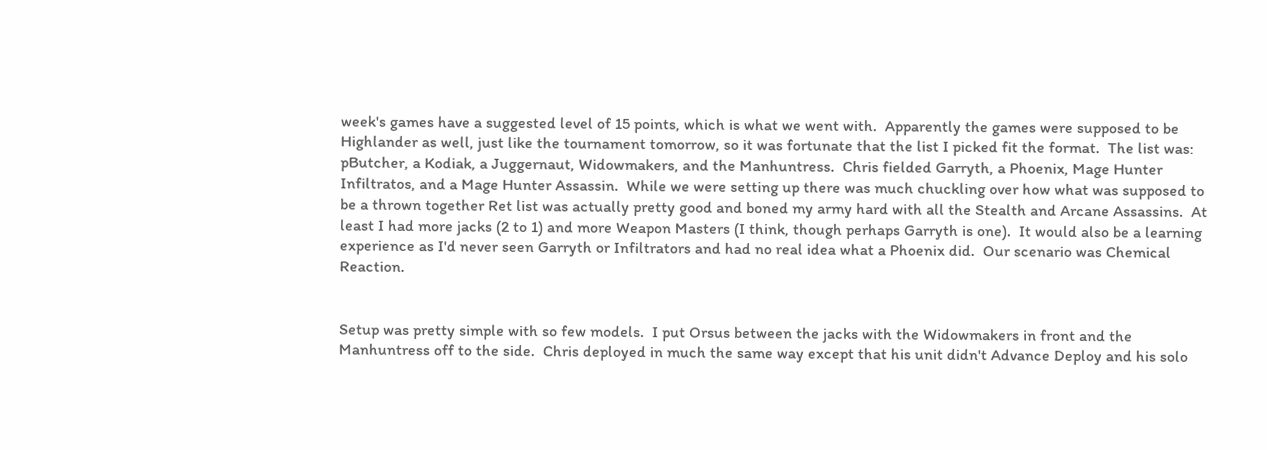week's games have a suggested level of 15 points, which is what we went with.  Apparently the games were supposed to be Highlander as well, just like the tournament tomorrow, so it was fortunate that the list I picked fit the format.  The list was: pButcher, a Kodiak, a Juggernaut, Widowmakers, and the Manhuntress.  Chris fielded Garryth, a Phoenix, Mage Hunter Infiltratos, and a Mage Hunter Assassin.  While we were setting up there was much chuckling over how what was supposed to be a thrown together Ret list was actually pretty good and boned my army hard with all the Stealth and Arcane Assassins.  At least I had more jacks (2 to 1) and more Weapon Masters (I think, though perhaps Garryth is one).  It would also be a learning experience as I'd never seen Garryth or Infiltrators and had no real idea what a Phoenix did.  Our scenario was Chemical Reaction.


Setup was pretty simple with so few models.  I put Orsus between the jacks with the Widowmakers in front and the Manhuntress off to the side.  Chris deployed in much the same way except that his unit didn't Advance Deploy and his solo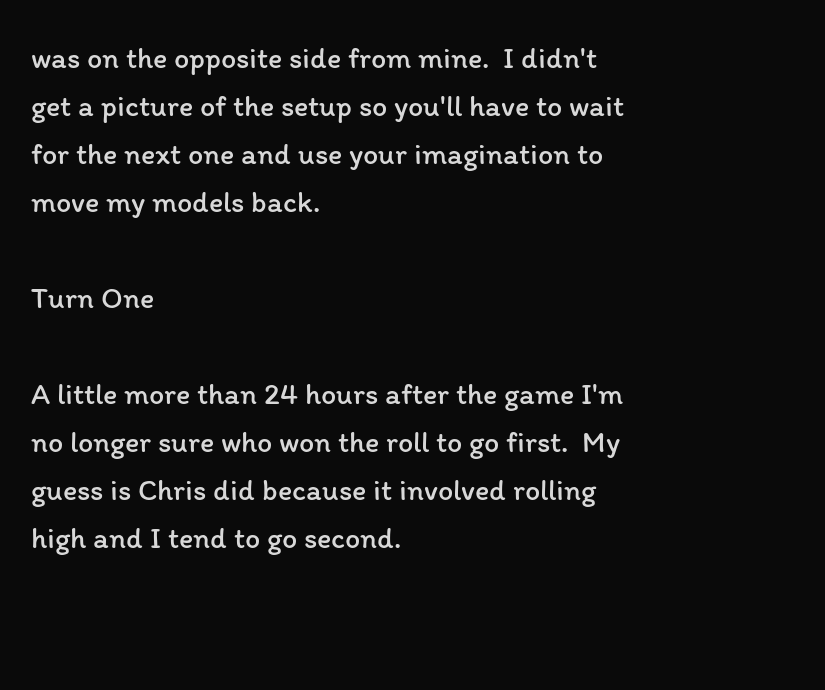was on the opposite side from mine.  I didn't get a picture of the setup so you'll have to wait for the next one and use your imagination to move my models back.

Turn One

A little more than 24 hours after the game I'm no longer sure who won the roll to go first.  My guess is Chris did because it involved rolling high and I tend to go second.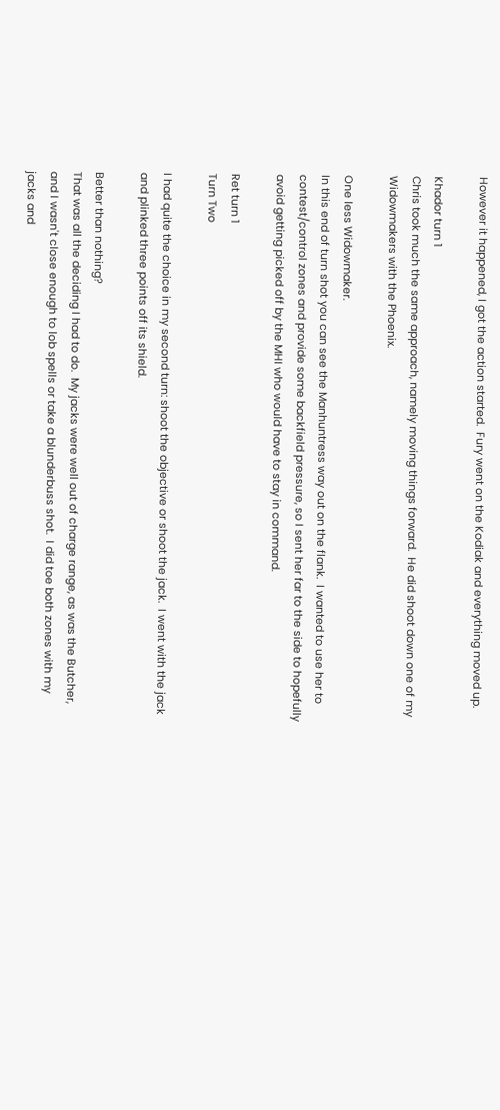However it happened, I got the action started.  Fury went on the Kodiak and everything moved up.

Khador turn 1
Chris took much the same approach, namely moving things forward.  He did shoot down one of my Widowmakers with the Phoenix.

One less Widowmaker.
In this end of turn shot you can see the Manhuntress way out on the flank.  I wanted to use her to contest/control zones and provide some backfield pressure, so I sent her far to the side to hopefully avoid getting picked off by the MHI who would have to stay in command.

Ret turn 1
Turn Two

I had quite the choice in my second turn: shoot the objective or shoot the jack.  I went with the jack and plinked three points off its shield.

Better than nothing?
That was all the deciding I had to do.  My jacks were well out of charge range, as was the Butcher, and I wasn't close enough to lob spells or take a blunderbuss shot.  I did toe both zones with my jacks and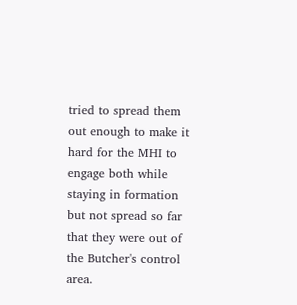tried to spread them out enough to make it hard for the MHI to engage both while staying in formation but not spread so far that they were out of the Butcher's control area.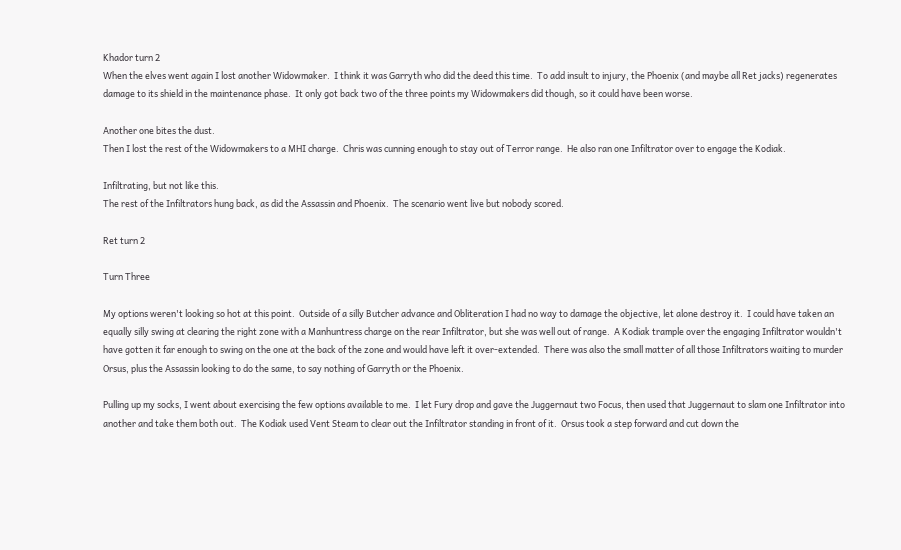Khador turn 2
When the elves went again I lost another Widowmaker.  I think it was Garryth who did the deed this time.  To add insult to injury, the Phoenix (and maybe all Ret jacks) regenerates damage to its shield in the maintenance phase.  It only got back two of the three points my Widowmakers did though, so it could have been worse.

Another one bites the dust.
Then I lost the rest of the Widowmakers to a MHI charge.  Chris was cunning enough to stay out of Terror range.  He also ran one Infiltrator over to engage the Kodiak.

Infiltrating, but not like this.
The rest of the Infiltrators hung back, as did the Assassin and Phoenix.  The scenario went live but nobody scored.

Ret turn 2

Turn Three

My options weren't looking so hot at this point.  Outside of a silly Butcher advance and Obliteration I had no way to damage the objective, let alone destroy it.  I could have taken an equally silly swing at clearing the right zone with a Manhuntress charge on the rear Infiltrator, but she was well out of range.  A Kodiak trample over the engaging Infiltrator wouldn't have gotten it far enough to swing on the one at the back of the zone and would have left it over-extended.  There was also the small matter of all those Infiltrators waiting to murder Orsus, plus the Assassin looking to do the same, to say nothing of Garryth or the Phoenix.

Pulling up my socks, I went about exercising the few options available to me.  I let Fury drop and gave the Juggernaut two Focus, then used that Juggernaut to slam one Infiltrator into another and take them both out.  The Kodiak used Vent Steam to clear out the Infiltrator standing in front of it.  Orsus took a step forward and cut down the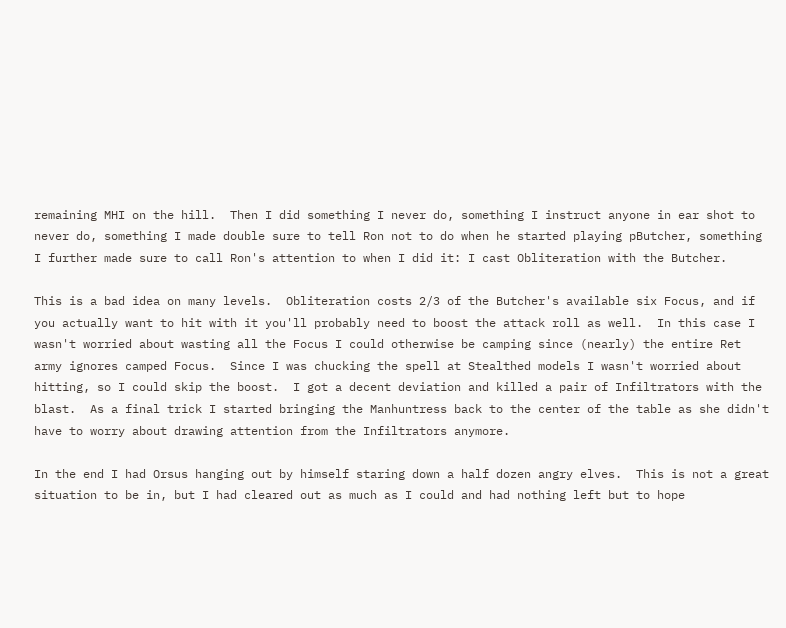remaining MHI on the hill.  Then I did something I never do, something I instruct anyone in ear shot to never do, something I made double sure to tell Ron not to do when he started playing pButcher, something I further made sure to call Ron's attention to when I did it: I cast Obliteration with the Butcher.

This is a bad idea on many levels.  Obliteration costs 2/3 of the Butcher's available six Focus, and if you actually want to hit with it you'll probably need to boost the attack roll as well.  In this case I wasn't worried about wasting all the Focus I could otherwise be camping since (nearly) the entire Ret army ignores camped Focus.  Since I was chucking the spell at Stealthed models I wasn't worried about hitting, so I could skip the boost.  I got a decent deviation and killed a pair of Infiltrators with the blast.  As a final trick I started bringing the Manhuntress back to the center of the table as she didn't have to worry about drawing attention from the Infiltrators anymore.

In the end I had Orsus hanging out by himself staring down a half dozen angry elves.  This is not a great situation to be in, but I had cleared out as much as I could and had nothing left but to hope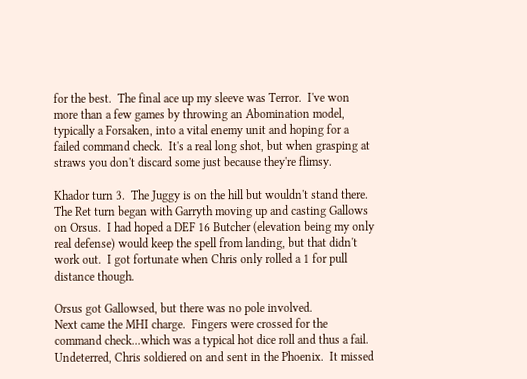for the best.  The final ace up my sleeve was Terror.  I've won more than a few games by throwing an Abomination model, typically a Forsaken, into a vital enemy unit and hoping for a failed command check.  It's a real long shot, but when grasping at straws you don't discard some just because they're flimsy.

Khador turn 3.  The Juggy is on the hill but wouldn't stand there.
The Ret turn began with Garryth moving up and casting Gallows on Orsus.  I had hoped a DEF 16 Butcher (elevation being my only real defense) would keep the spell from landing, but that didn't work out.  I got fortunate when Chris only rolled a 1 for pull distance though.

Orsus got Gallowsed, but there was no pole involved.
Next came the MHI charge.  Fingers were crossed for the command check...which was a typical hot dice roll and thus a fail.  Undeterred, Chris soldiered on and sent in the Phoenix.  It missed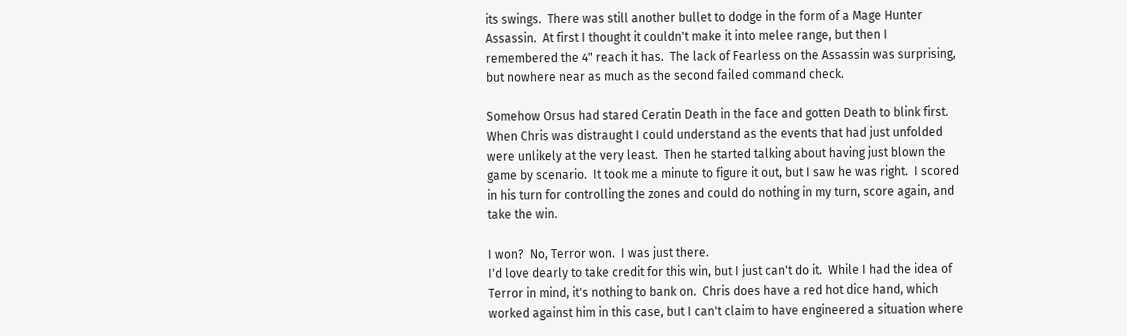its swings.  There was still another bullet to dodge in the form of a Mage Hunter Assassin.  At first I thought it couldn't make it into melee range, but then I remembered the 4" reach it has.  The lack of Fearless on the Assassin was surprising, but nowhere near as much as the second failed command check.

Somehow Orsus had stared Ceratin Death in the face and gotten Death to blink first.  When Chris was distraught I could understand as the events that had just unfolded were unlikely at the very least.  Then he started talking about having just blown the game by scenario.  It took me a minute to figure it out, but I saw he was right.  I scored in his turn for controlling the zones and could do nothing in my turn, score again, and take the win.

I won?  No, Terror won.  I was just there.
I'd love dearly to take credit for this win, but I just can't do it.  While I had the idea of Terror in mind, it's nothing to bank on.  Chris does have a red hot dice hand, which worked against him in this case, but I can't claim to have engineered a situation where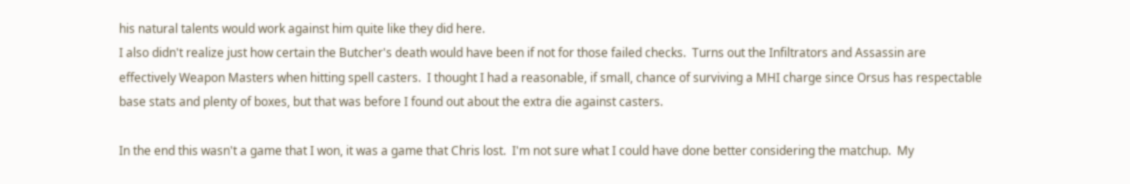his natural talents would work against him quite like they did here.
I also didn't realize just how certain the Butcher's death would have been if not for those failed checks.  Turns out the Infiltrators and Assassin are effectively Weapon Masters when hitting spell casters.  I thought I had a reasonable, if small, chance of surviving a MHI charge since Orsus has respectable base stats and plenty of boxes, but that was before I found out about the extra die against casters.

In the end this wasn't a game that I won, it was a game that Chris lost.  I'm not sure what I could have done better considering the matchup.  My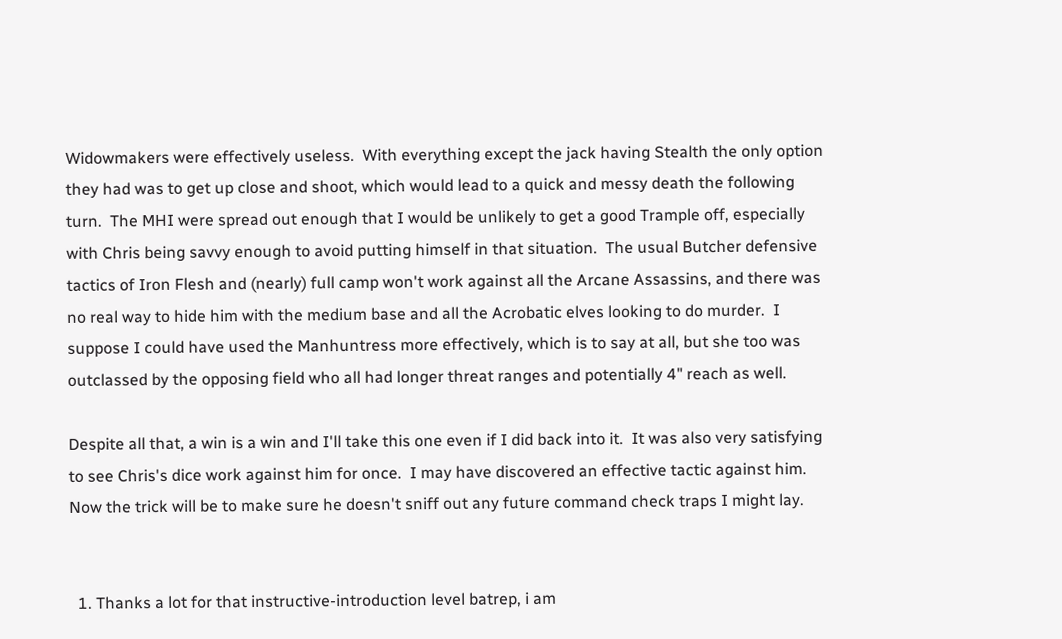Widowmakers were effectively useless.  With everything except the jack having Stealth the only option they had was to get up close and shoot, which would lead to a quick and messy death the following turn.  The MHI were spread out enough that I would be unlikely to get a good Trample off, especially with Chris being savvy enough to avoid putting himself in that situation.  The usual Butcher defensive tactics of Iron Flesh and (nearly) full camp won't work against all the Arcane Assassins, and there was no real way to hide him with the medium base and all the Acrobatic elves looking to do murder.  I suppose I could have used the Manhuntress more effectively, which is to say at all, but she too was outclassed by the opposing field who all had longer threat ranges and potentially 4" reach as well.

Despite all that, a win is a win and I'll take this one even if I did back into it.  It was also very satisfying to see Chris's dice work against him for once.  I may have discovered an effective tactic against him.  Now the trick will be to make sure he doesn't sniff out any future command check traps I might lay.


  1. Thanks a lot for that instructive-introduction level batrep, i am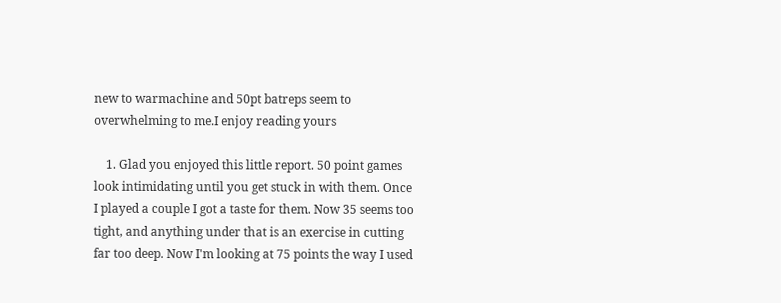new to warmachine and 50pt batreps seem to overwhelming to me.I enjoy reading yours

    1. Glad you enjoyed this little report. 50 point games look intimidating until you get stuck in with them. Once I played a couple I got a taste for them. Now 35 seems too tight, and anything under that is an exercise in cutting far too deep. Now I'm looking at 75 points the way I used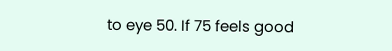to eye 50. If 75 feels good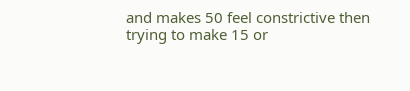and makes 50 feel constrictive then trying to make 15 or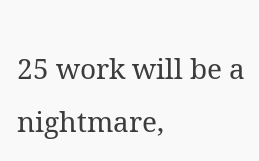25 work will be a nightmare,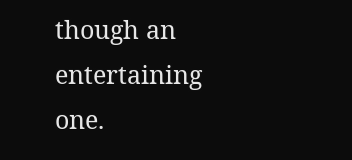though an entertaining one.